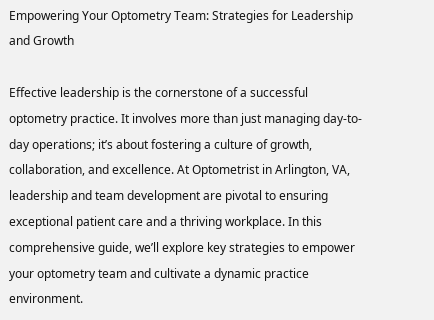Empowering Your Optometry Team: Strategies for Leadership and Growth

Effective leadership is the cornerstone of a successful optometry practice. It involves more than just managing day-to-day operations; it’s about fostering a culture of growth, collaboration, and excellence. At Optometrist in Arlington, VA, leadership and team development are pivotal to ensuring exceptional patient care and a thriving workplace. In this comprehensive guide, we’ll explore key strategies to empower your optometry team and cultivate a dynamic practice environment.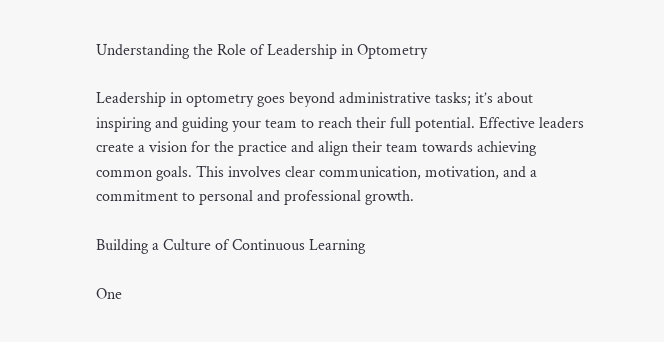Understanding the Role of Leadership in Optometry

Leadership in optometry goes beyond administrative tasks; it’s about inspiring and guiding your team to reach their full potential. Effective leaders create a vision for the practice and align their team towards achieving common goals. This involves clear communication, motivation, and a commitment to personal and professional growth.

Building a Culture of Continuous Learning

One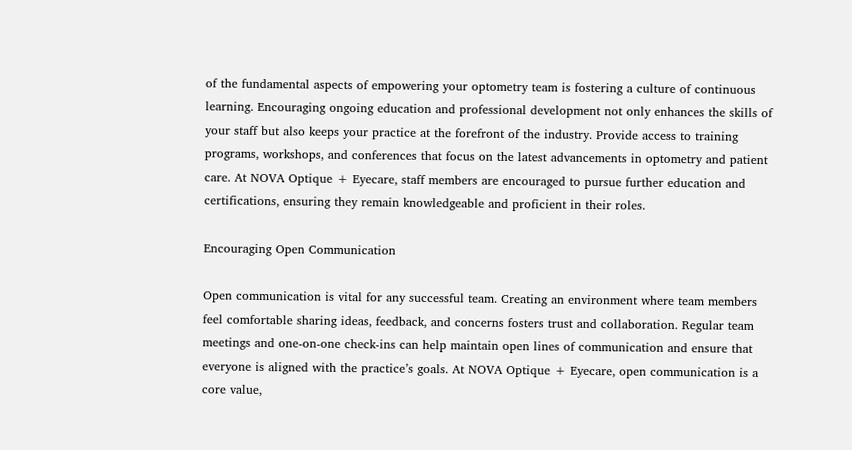of the fundamental aspects of empowering your optometry team is fostering a culture of continuous learning. Encouraging ongoing education and professional development not only enhances the skills of your staff but also keeps your practice at the forefront of the industry. Provide access to training programs, workshops, and conferences that focus on the latest advancements in optometry and patient care. At NOVA Optique + Eyecare, staff members are encouraged to pursue further education and certifications, ensuring they remain knowledgeable and proficient in their roles.

Encouraging Open Communication

Open communication is vital for any successful team. Creating an environment where team members feel comfortable sharing ideas, feedback, and concerns fosters trust and collaboration. Regular team meetings and one-on-one check-ins can help maintain open lines of communication and ensure that everyone is aligned with the practice’s goals. At NOVA Optique + Eyecare, open communication is a core value,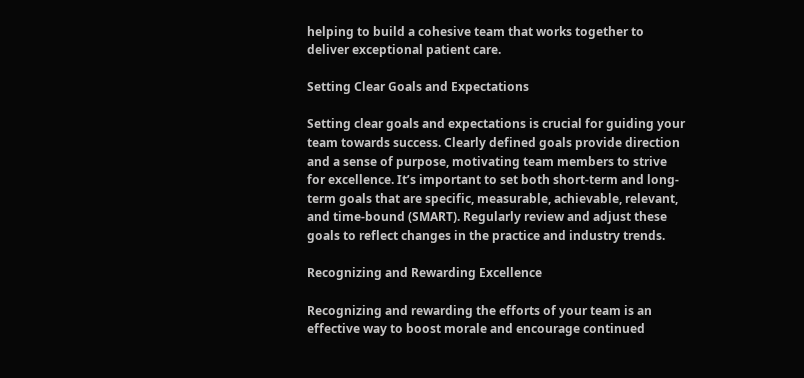helping to build a cohesive team that works together to deliver exceptional patient care.

Setting Clear Goals and Expectations

Setting clear goals and expectations is crucial for guiding your team towards success. Clearly defined goals provide direction and a sense of purpose, motivating team members to strive for excellence. It’s important to set both short-term and long-term goals that are specific, measurable, achievable, relevant, and time-bound (SMART). Regularly review and adjust these goals to reflect changes in the practice and industry trends.

Recognizing and Rewarding Excellence

Recognizing and rewarding the efforts of your team is an effective way to boost morale and encourage continued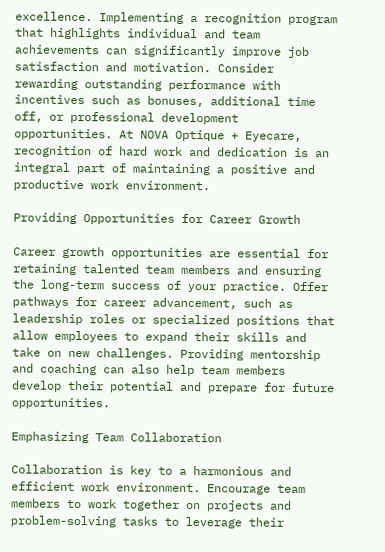excellence. Implementing a recognition program that highlights individual and team achievements can significantly improve job satisfaction and motivation. Consider rewarding outstanding performance with incentives such as bonuses, additional time off, or professional development opportunities. At NOVA Optique + Eyecare, recognition of hard work and dedication is an integral part of maintaining a positive and productive work environment.

Providing Opportunities for Career Growth

Career growth opportunities are essential for retaining talented team members and ensuring the long-term success of your practice. Offer pathways for career advancement, such as leadership roles or specialized positions that allow employees to expand their skills and take on new challenges. Providing mentorship and coaching can also help team members develop their potential and prepare for future opportunities.

Emphasizing Team Collaboration

Collaboration is key to a harmonious and efficient work environment. Encourage team members to work together on projects and problem-solving tasks to leverage their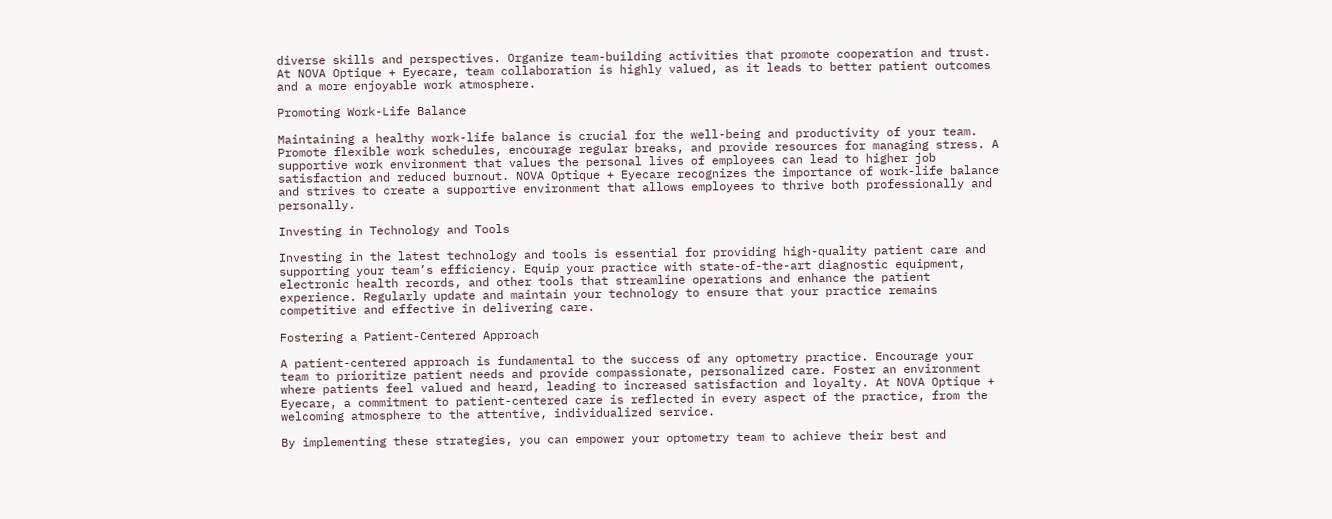diverse skills and perspectives. Organize team-building activities that promote cooperation and trust. At NOVA Optique + Eyecare, team collaboration is highly valued, as it leads to better patient outcomes and a more enjoyable work atmosphere.

Promoting Work-Life Balance

Maintaining a healthy work-life balance is crucial for the well-being and productivity of your team. Promote flexible work schedules, encourage regular breaks, and provide resources for managing stress. A supportive work environment that values the personal lives of employees can lead to higher job satisfaction and reduced burnout. NOVA Optique + Eyecare recognizes the importance of work-life balance and strives to create a supportive environment that allows employees to thrive both professionally and personally.

Investing in Technology and Tools

Investing in the latest technology and tools is essential for providing high-quality patient care and supporting your team’s efficiency. Equip your practice with state-of-the-art diagnostic equipment, electronic health records, and other tools that streamline operations and enhance the patient experience. Regularly update and maintain your technology to ensure that your practice remains competitive and effective in delivering care.

Fostering a Patient-Centered Approach

A patient-centered approach is fundamental to the success of any optometry practice. Encourage your team to prioritize patient needs and provide compassionate, personalized care. Foster an environment where patients feel valued and heard, leading to increased satisfaction and loyalty. At NOVA Optique + Eyecare, a commitment to patient-centered care is reflected in every aspect of the practice, from the welcoming atmosphere to the attentive, individualized service.

By implementing these strategies, you can empower your optometry team to achieve their best and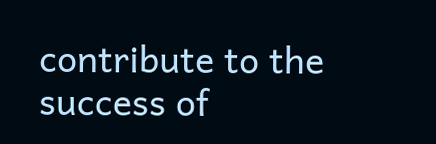contribute to the success of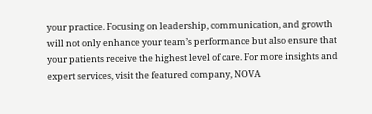your practice. Focusing on leadership, communication, and growth will not only enhance your team’s performance but also ensure that your patients receive the highest level of care. For more insights and expert services, visit the featured company, NOVA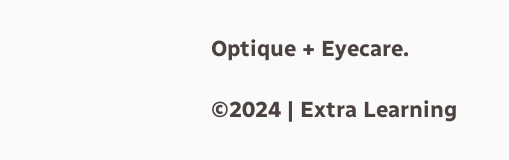Optique + Eyecare.

©2024 | Extra Learning